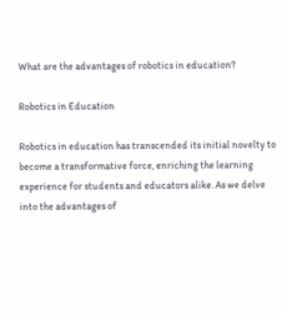What are the advantages of robotics in education?

Robotics in Education

Robotics in education has transcended its initial novelty to become a transformative force, enriching the learning experience for students and educators alike. As we delve into the advantages of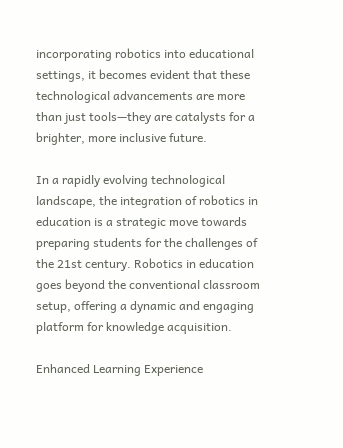incorporating robotics into educational settings, it becomes evident that these technological advancements are more than just tools—they are catalysts for a brighter, more inclusive future.

In a rapidly evolving technological landscape, the integration of robotics in education is a strategic move towards preparing students for the challenges of the 21st century. Robotics in education goes beyond the conventional classroom setup, offering a dynamic and engaging platform for knowledge acquisition.

Enhanced Learning Experience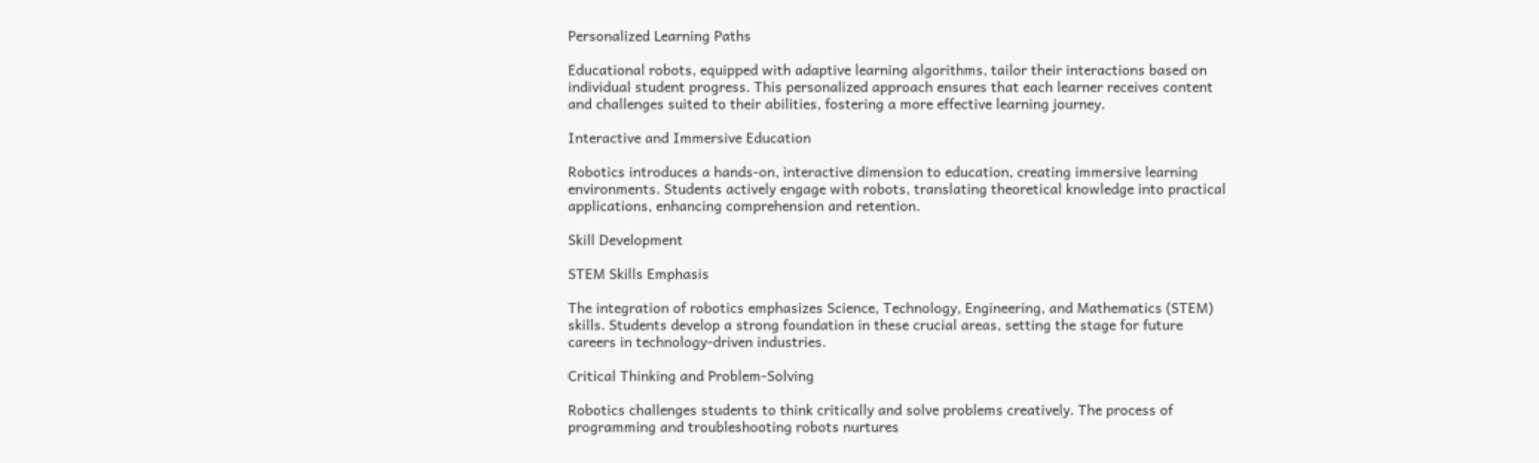Personalized Learning Paths

Educational robots, equipped with adaptive learning algorithms, tailor their interactions based on individual student progress. This personalized approach ensures that each learner receives content and challenges suited to their abilities, fostering a more effective learning journey.

Interactive and Immersive Education

Robotics introduces a hands-on, interactive dimension to education, creating immersive learning environments. Students actively engage with robots, translating theoretical knowledge into practical applications, enhancing comprehension and retention.

Skill Development

STEM Skills Emphasis

The integration of robotics emphasizes Science, Technology, Engineering, and Mathematics (STEM) skills. Students develop a strong foundation in these crucial areas, setting the stage for future careers in technology-driven industries.

Critical Thinking and Problem-Solving

Robotics challenges students to think critically and solve problems creatively. The process of programming and troubleshooting robots nurtures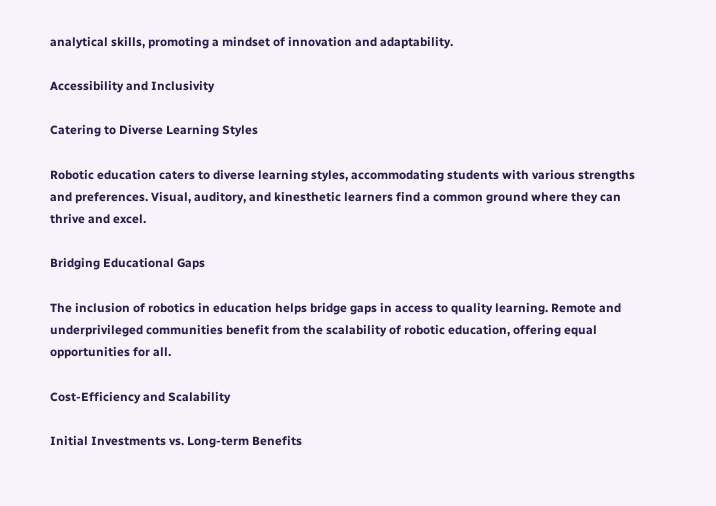analytical skills, promoting a mindset of innovation and adaptability.

Accessibility and Inclusivity

Catering to Diverse Learning Styles

Robotic education caters to diverse learning styles, accommodating students with various strengths and preferences. Visual, auditory, and kinesthetic learners find a common ground where they can thrive and excel.

Bridging Educational Gaps

The inclusion of robotics in education helps bridge gaps in access to quality learning. Remote and underprivileged communities benefit from the scalability of robotic education, offering equal opportunities for all.

Cost-Efficiency and Scalability

Initial Investments vs. Long-term Benefits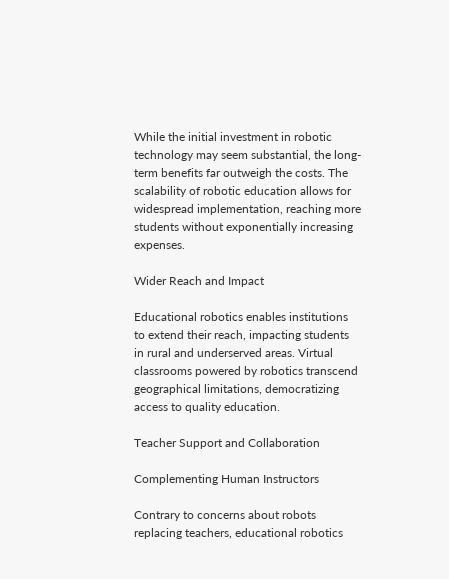While the initial investment in robotic technology may seem substantial, the long-term benefits far outweigh the costs. The scalability of robotic education allows for widespread implementation, reaching more students without exponentially increasing expenses.

Wider Reach and Impact

Educational robotics enables institutions to extend their reach, impacting students in rural and underserved areas. Virtual classrooms powered by robotics transcend geographical limitations, democratizing access to quality education.

Teacher Support and Collaboration

Complementing Human Instructors

Contrary to concerns about robots replacing teachers, educational robotics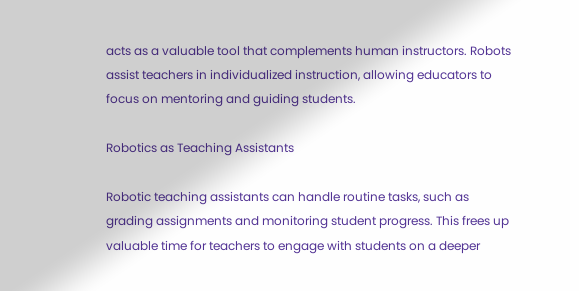acts as a valuable tool that complements human instructors. Robots assist teachers in individualized instruction, allowing educators to focus on mentoring and guiding students.

Robotics as Teaching Assistants

Robotic teaching assistants can handle routine tasks, such as grading assignments and monitoring student progress. This frees up valuable time for teachers to engage with students on a deeper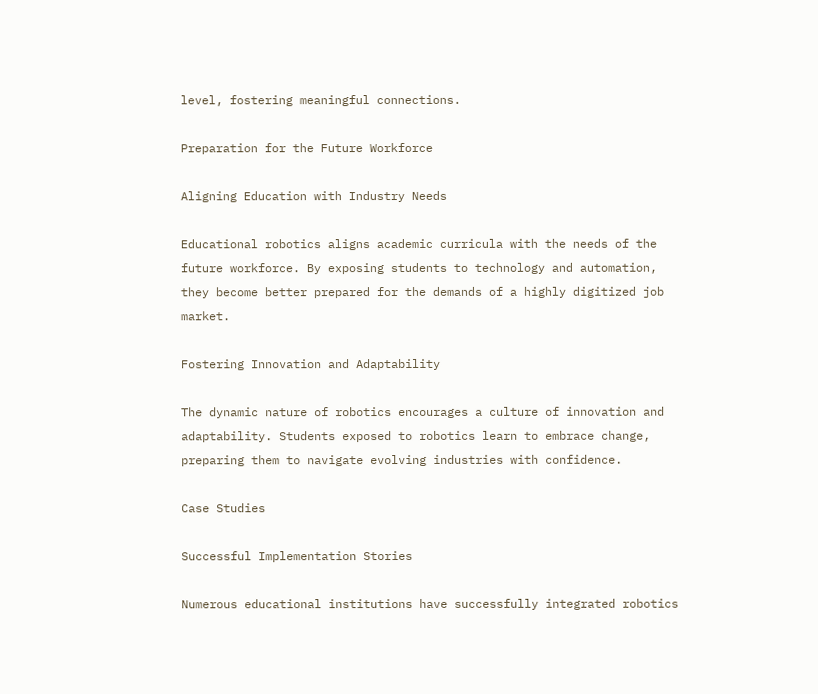level, fostering meaningful connections.

Preparation for the Future Workforce

Aligning Education with Industry Needs

Educational robotics aligns academic curricula with the needs of the future workforce. By exposing students to technology and automation, they become better prepared for the demands of a highly digitized job market.

Fostering Innovation and Adaptability

The dynamic nature of robotics encourages a culture of innovation and adaptability. Students exposed to robotics learn to embrace change, preparing them to navigate evolving industries with confidence.

Case Studies

Successful Implementation Stories

Numerous educational institutions have successfully integrated robotics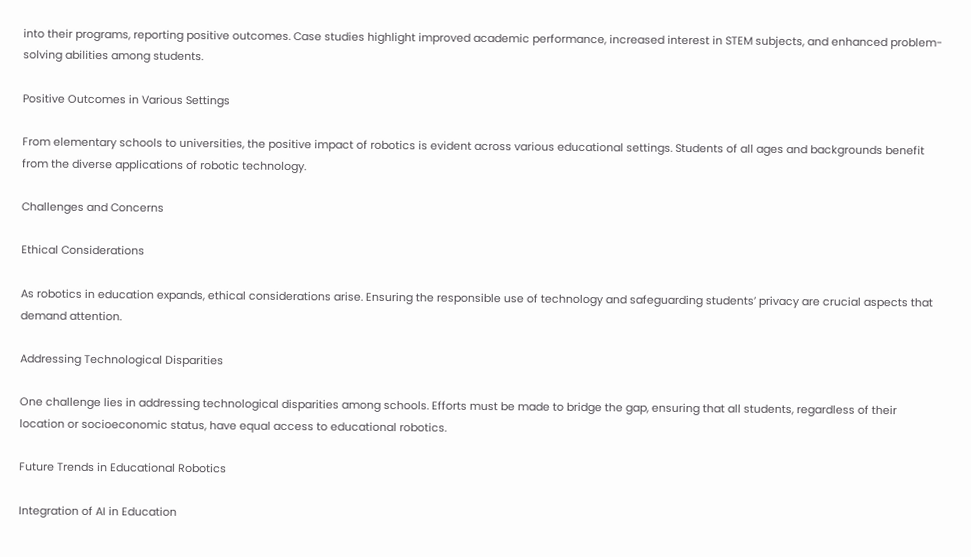into their programs, reporting positive outcomes. Case studies highlight improved academic performance, increased interest in STEM subjects, and enhanced problem-solving abilities among students.

Positive Outcomes in Various Settings

From elementary schools to universities, the positive impact of robotics is evident across various educational settings. Students of all ages and backgrounds benefit from the diverse applications of robotic technology.

Challenges and Concerns

Ethical Considerations

As robotics in education expands, ethical considerations arise. Ensuring the responsible use of technology and safeguarding students’ privacy are crucial aspects that demand attention.

Addressing Technological Disparities

One challenge lies in addressing technological disparities among schools. Efforts must be made to bridge the gap, ensuring that all students, regardless of their location or socioeconomic status, have equal access to educational robotics.

Future Trends in Educational Robotics

Integration of AI in Education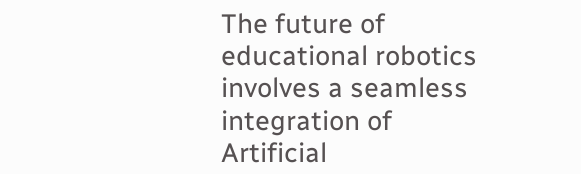The future of educational robotics involves a seamless integration of Artificial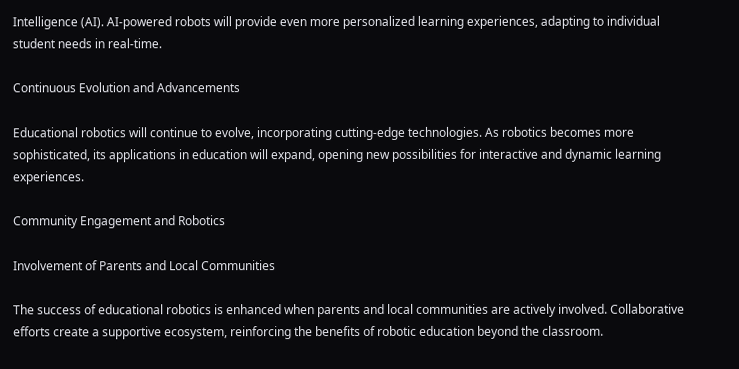Intelligence (AI). AI-powered robots will provide even more personalized learning experiences, adapting to individual student needs in real-time.

Continuous Evolution and Advancements

Educational robotics will continue to evolve, incorporating cutting-edge technologies. As robotics becomes more sophisticated, its applications in education will expand, opening new possibilities for interactive and dynamic learning experiences.

Community Engagement and Robotics

Involvement of Parents and Local Communities

The success of educational robotics is enhanced when parents and local communities are actively involved. Collaborative efforts create a supportive ecosystem, reinforcing the benefits of robotic education beyond the classroom.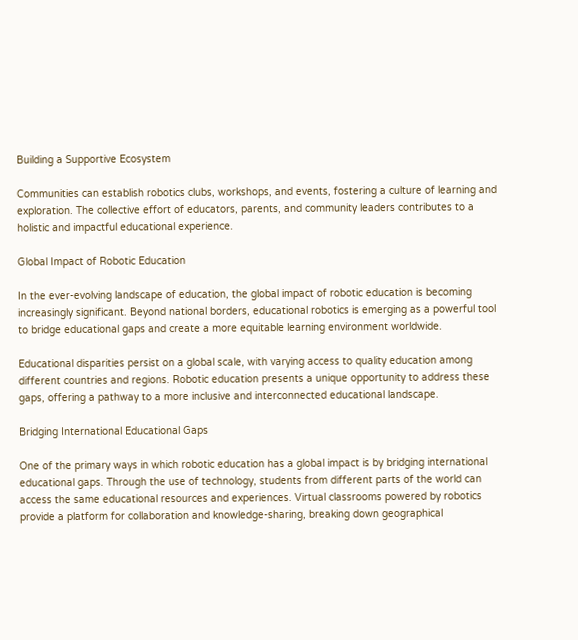Building a Supportive Ecosystem

Communities can establish robotics clubs, workshops, and events, fostering a culture of learning and exploration. The collective effort of educators, parents, and community leaders contributes to a holistic and impactful educational experience.

Global Impact of Robotic Education

In the ever-evolving landscape of education, the global impact of robotic education is becoming increasingly significant. Beyond national borders, educational robotics is emerging as a powerful tool to bridge educational gaps and create a more equitable learning environment worldwide.

Educational disparities persist on a global scale, with varying access to quality education among different countries and regions. Robotic education presents a unique opportunity to address these gaps, offering a pathway to a more inclusive and interconnected educational landscape.

Bridging International Educational Gaps

One of the primary ways in which robotic education has a global impact is by bridging international educational gaps. Through the use of technology, students from different parts of the world can access the same educational resources and experiences. Virtual classrooms powered by robotics provide a platform for collaboration and knowledge-sharing, breaking down geographical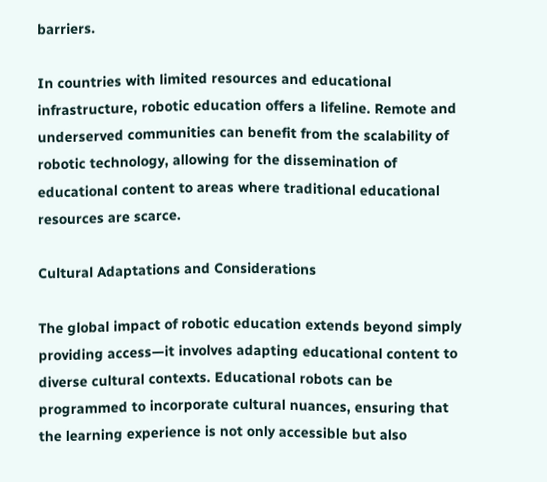barriers.

In countries with limited resources and educational infrastructure, robotic education offers a lifeline. Remote and underserved communities can benefit from the scalability of robotic technology, allowing for the dissemination of educational content to areas where traditional educational resources are scarce.

Cultural Adaptations and Considerations

The global impact of robotic education extends beyond simply providing access—it involves adapting educational content to diverse cultural contexts. Educational robots can be programmed to incorporate cultural nuances, ensuring that the learning experience is not only accessible but also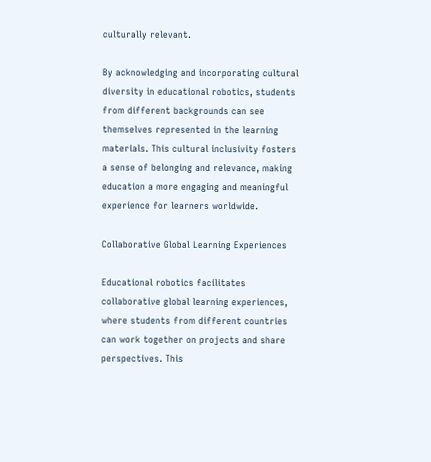culturally relevant.

By acknowledging and incorporating cultural diversity in educational robotics, students from different backgrounds can see themselves represented in the learning materials. This cultural inclusivity fosters a sense of belonging and relevance, making education a more engaging and meaningful experience for learners worldwide.

Collaborative Global Learning Experiences

Educational robotics facilitates collaborative global learning experiences, where students from different countries can work together on projects and share perspectives. This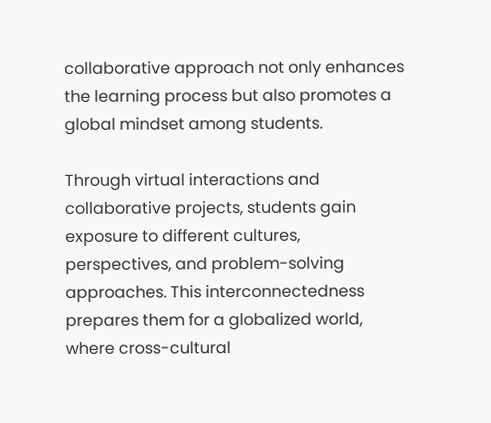collaborative approach not only enhances the learning process but also promotes a global mindset among students.

Through virtual interactions and collaborative projects, students gain exposure to different cultures, perspectives, and problem-solving approaches. This interconnectedness prepares them for a globalized world, where cross-cultural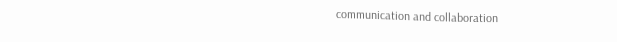communication and collaboration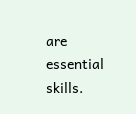are essential skills.